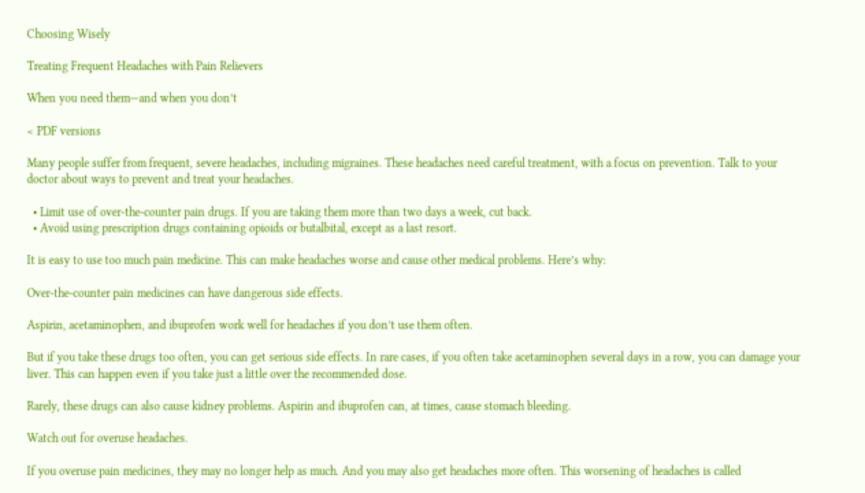Choosing Wisely

Treating Frequent Headaches with Pain Relievers

When you need them—and when you don’t

< PDF versions

Many people suffer from frequent, severe headaches, including migraines. These headaches need careful treatment, with a focus on prevention. Talk to your doctor about ways to prevent and treat your headaches.

  • Limit use of over-the-counter pain drugs. If you are taking them more than two days a week, cut back.
  • Avoid using prescription drugs containing opioids or butalbital, except as a last resort.

It is easy to use too much pain medicine. This can make headaches worse and cause other medical problems. Here’s why:

Over-the-counter pain medicines can have dangerous side effects.

Aspirin, acetaminophen, and ibuprofen work well for headaches if you don’t use them often.

But if you take these drugs too often, you can get serious side effects. In rare cases, if you often take acetaminophen several days in a row, you can damage your liver. This can happen even if you take just a little over the recommended dose.

Rarely, these drugs can also cause kidney problems. Aspirin and ibuprofen can, at times, cause stomach bleeding.

Watch out for overuse headaches.

If you overuse pain medicines, they may no longer help as much. And you may also get headaches more often. This worsening of headaches is called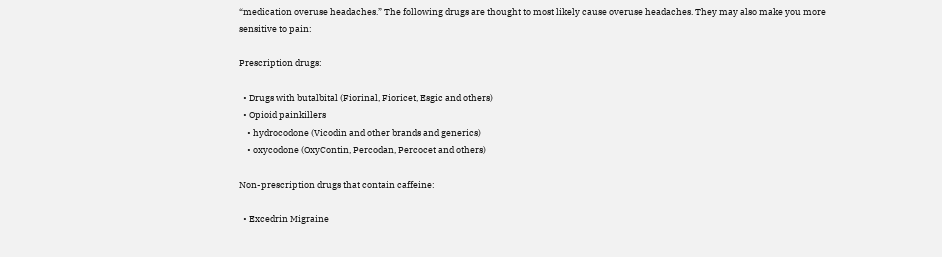“medication overuse headaches.” The following drugs are thought to most likely cause overuse headaches. They may also make you more sensitive to pain:

Prescription drugs:

  • Drugs with butalbital (Fiorinal, Fioricet, Esgic and others)
  • Opioid painkillers
    • hydrocodone (Vicodin and other brands and generics)
    • oxycodone (OxyContin, Percodan, Percocet and others)

Non-prescription drugs that contain caffeine:

  • Excedrin Migraine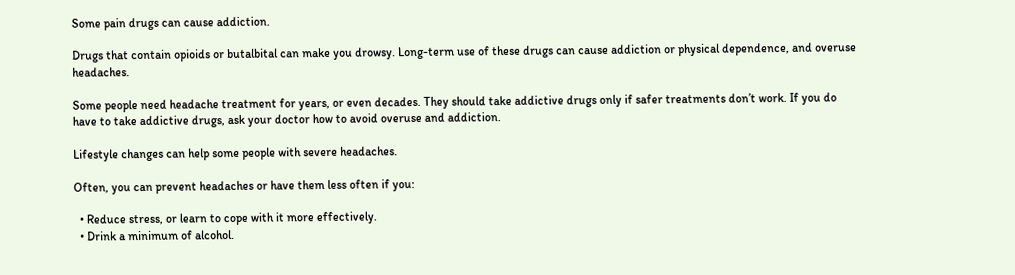Some pain drugs can cause addiction.

Drugs that contain opioids or butalbital can make you drowsy. Long-term use of these drugs can cause addiction or physical dependence, and overuse headaches.

Some people need headache treatment for years, or even decades. They should take addictive drugs only if safer treatments don’t work. If you do have to take addictive drugs, ask your doctor how to avoid overuse and addiction.

Lifestyle changes can help some people with severe headaches.

Often, you can prevent headaches or have them less often if you:

  • Reduce stress, or learn to cope with it more effectively.
  • Drink a minimum of alcohol.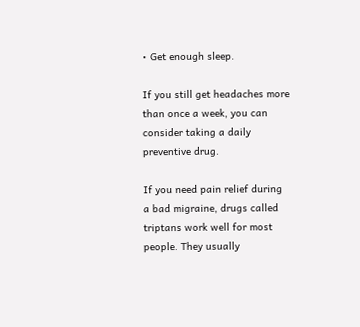• Get enough sleep.

If you still get headaches more than once a week, you can consider taking a daily preventive drug.

If you need pain relief during a bad migraine, drugs called triptans work well for most people. They usually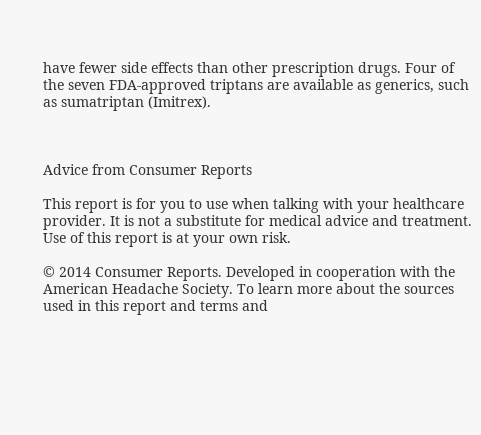have fewer side effects than other prescription drugs. Four of the seven FDA-approved triptans are available as generics, such as sumatriptan (Imitrex).



Advice from Consumer Reports

This report is for you to use when talking with your healthcare provider. It is not a substitute for medical advice and treatment. Use of this report is at your own risk.

© 2014 Consumer Reports. Developed in cooperation with the American Headache Society. To learn more about the sources used in this report and terms and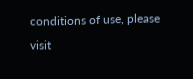conditions of use, please visit